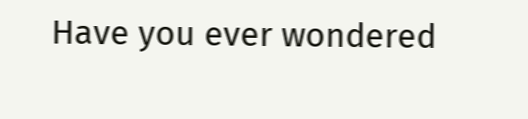Have you ever wondered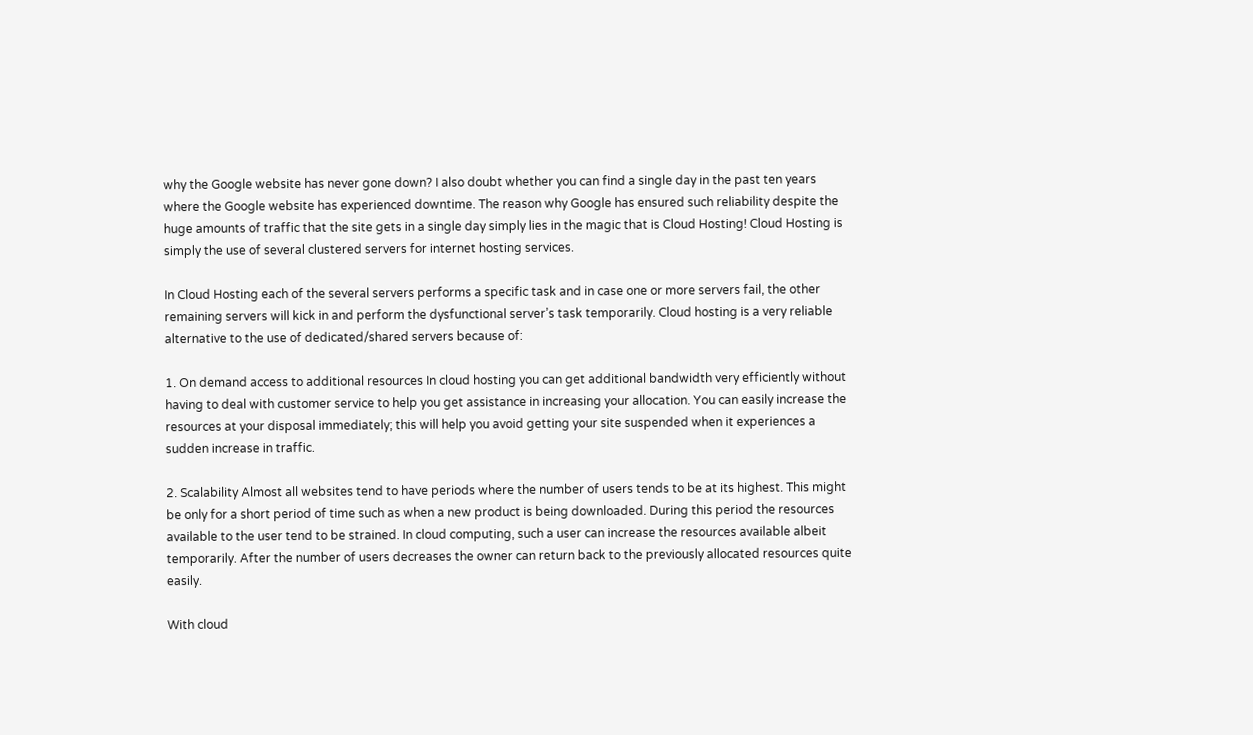why the Google website has never gone down? I also doubt whether you can find a single day in the past ten years where the Google website has experienced downtime. The reason why Google has ensured such reliability despite the huge amounts of traffic that the site gets in a single day simply lies in the magic that is Cloud Hosting! Cloud Hosting is simply the use of several clustered servers for internet hosting services.

In Cloud Hosting each of the several servers performs a specific task and in case one or more servers fail, the other remaining servers will kick in and perform the dysfunctional server’s task temporarily. Cloud hosting is a very reliable alternative to the use of dedicated/shared servers because of:

1. On demand access to additional resources In cloud hosting you can get additional bandwidth very efficiently without having to deal with customer service to help you get assistance in increasing your allocation. You can easily increase the resources at your disposal immediately; this will help you avoid getting your site suspended when it experiences a sudden increase in traffic.

2. Scalability Almost all websites tend to have periods where the number of users tends to be at its highest. This might be only for a short period of time such as when a new product is being downloaded. During this period the resources available to the user tend to be strained. In cloud computing, such a user can increase the resources available albeit temporarily. After the number of users decreases the owner can return back to the previously allocated resources quite easily.

With cloud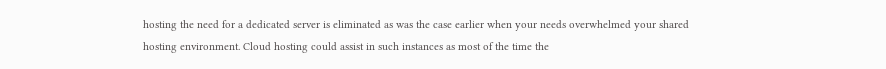hosting the need for a dedicated server is eliminated as was the case earlier when your needs overwhelmed your shared hosting environment. Cloud hosting could assist in such instances as most of the time the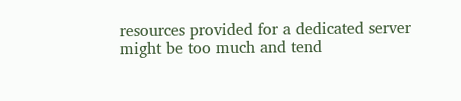resources provided for a dedicated server might be too much and tend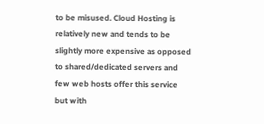to be misused. Cloud Hosting is relatively new and tends to be slightly more expensive as opposed to shared/dedicated servers and few web hosts offer this service but with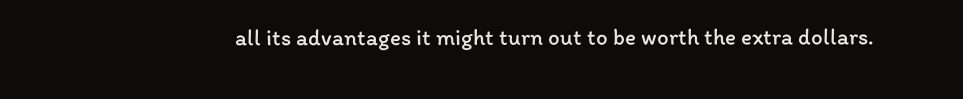all its advantages it might turn out to be worth the extra dollars.